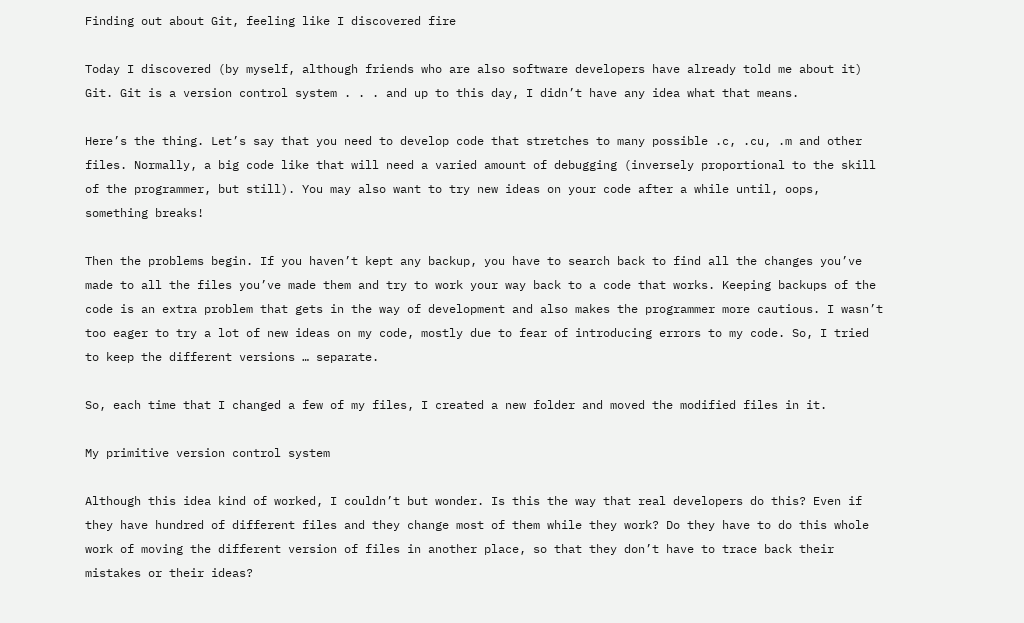Finding out about Git, feeling like I discovered fire

Today I discovered (by myself, although friends who are also software developers have already told me about it) Git. Git is a version control system . . . and up to this day, I didn’t have any idea what that means.

Here’s the thing. Let’s say that you need to develop code that stretches to many possible .c, .cu, .m and other files. Normally, a big code like that will need a varied amount of debugging (inversely proportional to the skill of the programmer, but still). You may also want to try new ideas on your code after a while until, oops, something breaks!

Then the problems begin. If you haven’t kept any backup, you have to search back to find all the changes you’ve made to all the files you’ve made them and try to work your way back to a code that works. Keeping backups of the code is an extra problem that gets in the way of development and also makes the programmer more cautious. I wasn’t too eager to try a lot of new ideas on my code, mostly due to fear of introducing errors to my code. So, I tried to keep the different versions … separate.

So, each time that I changed a few of my files, I created a new folder and moved the modified files in it.

My primitive version control system

Although this idea kind of worked, I couldn’t but wonder. Is this the way that real developers do this? Even if they have hundred of different files and they change most of them while they work? Do they have to do this whole work of moving the different version of files in another place, so that they don’t have to trace back their mistakes or their ideas?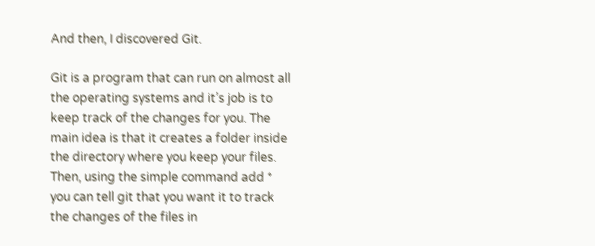And then, I discovered Git.

Git is a program that can run on almost all the operating systems and it’s job is to keep track of the changes for you. The main idea is that it creates a folder inside the directory where you keep your files. Then, using the simple command add * you can tell git that you want it to track the changes of the files in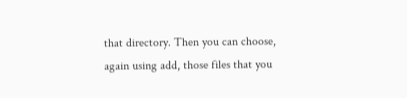that directory. Then you can choose, again using add, those files that you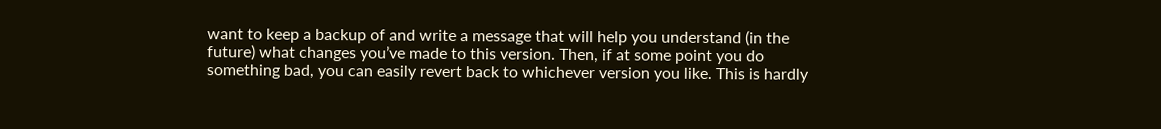want to keep a backup of and write a message that will help you understand (in the future) what changes you’ve made to this version. Then, if at some point you do something bad, you can easily revert back to whichever version you like. This is hardly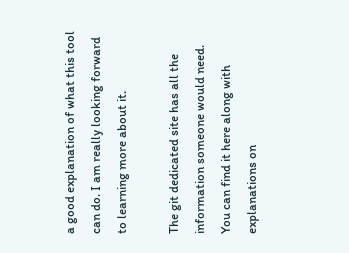a good explanation of what this tool can do. I am really looking forward to learning more about it.

The git dedicated site has all the information someone would need. You can find it here along with explanations on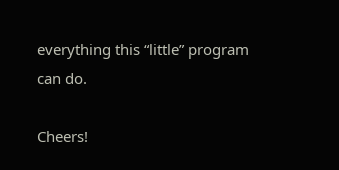everything this “little” program can do.

Cheers!